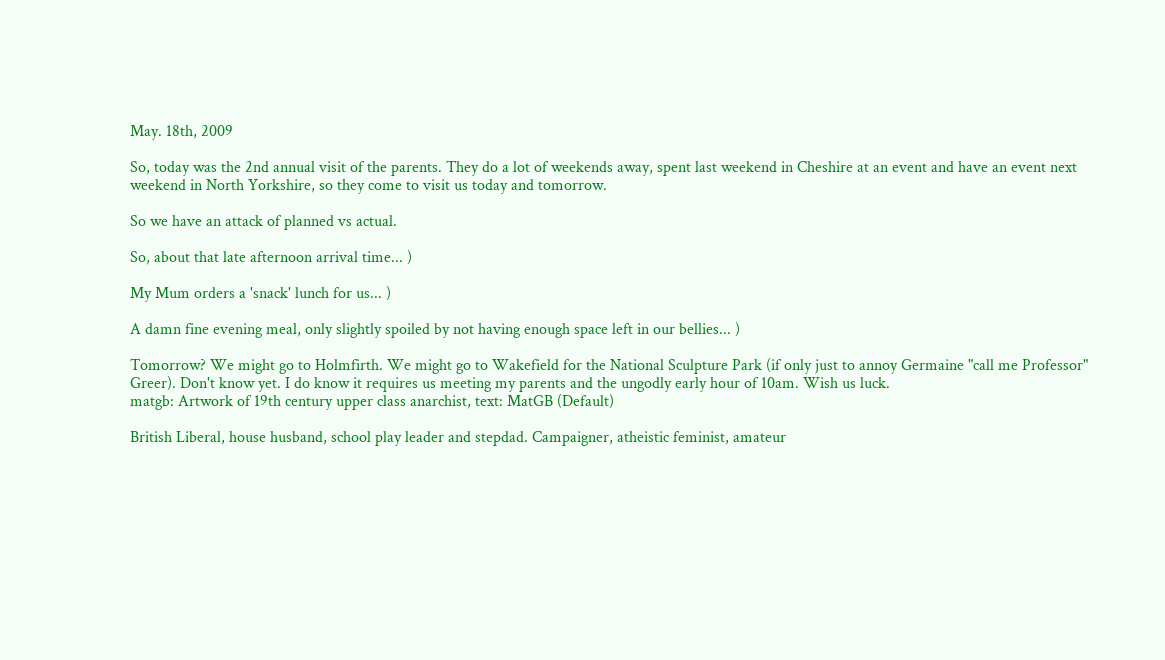May. 18th, 2009

So, today was the 2nd annual visit of the parents. They do a lot of weekends away, spent last weekend in Cheshire at an event and have an event next weekend in North Yorkshire, so they come to visit us today and tomorrow.

So we have an attack of planned vs actual.

So, about that late afternoon arrival time... )

My Mum orders a 'snack' lunch for us... )

A damn fine evening meal, only slightly spoiled by not having enough space left in our bellies... )

Tomorrow? We might go to Holmfirth. We might go to Wakefield for the National Sculpture Park (if only just to annoy Germaine "call me Professor" Greer). Don't know yet. I do know it requires us meeting my parents and the ungodly early hour of 10am. Wish us luck.
matgb: Artwork of 19th century upper class anarchist, text: MatGB (Default)

British Liberal, house husband, school play leader and stepdad. Campaigner, atheistic feminist, amateur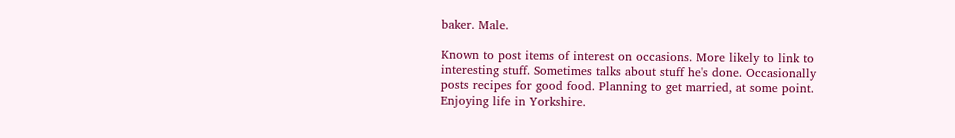baker. Male.

Known to post items of interest on occasions. More likely to link to interesting stuff. Sometimes talks about stuff he's done. Occasionally posts recipes for good food. Planning to get married, at some point. Enjoying life in Yorkshire.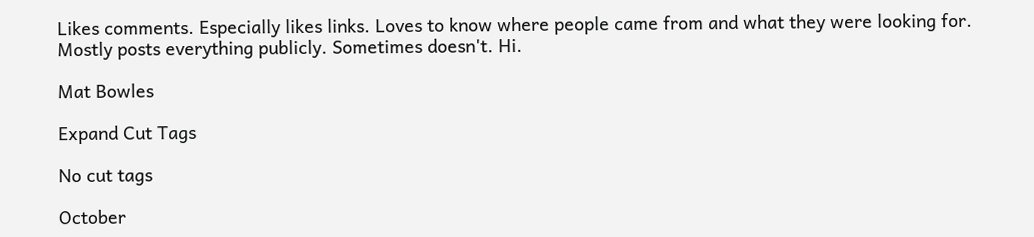Likes comments. Especially likes links. Loves to know where people came from and what they were looking for. Mostly posts everything publicly. Sometimes doesn't. Hi.

Mat Bowles

Expand Cut Tags

No cut tags

October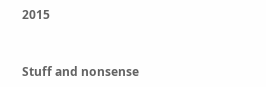2015


Stuff and nonsense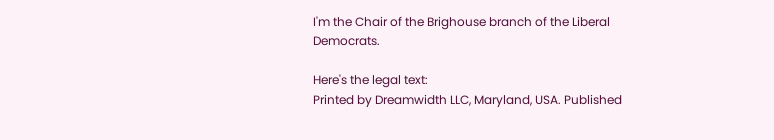I'm the Chair of the Brighouse branch of the Liberal Democrats.

Here's the legal text:
Printed by Dreamwidth LLC, Maryland, USA. Published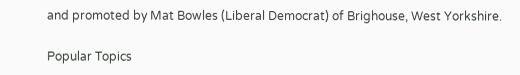and promoted by Mat Bowles (Liberal Democrat) of Brighouse, West Yorkshire.

Popular Topics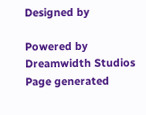Designed by

Powered by Dreamwidth Studios
Page generated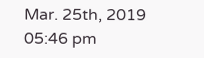Mar. 25th, 2019 05:46 pm